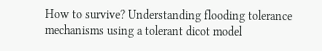How to survive? Understanding flooding tolerance mechanisms using a tolerant dicot model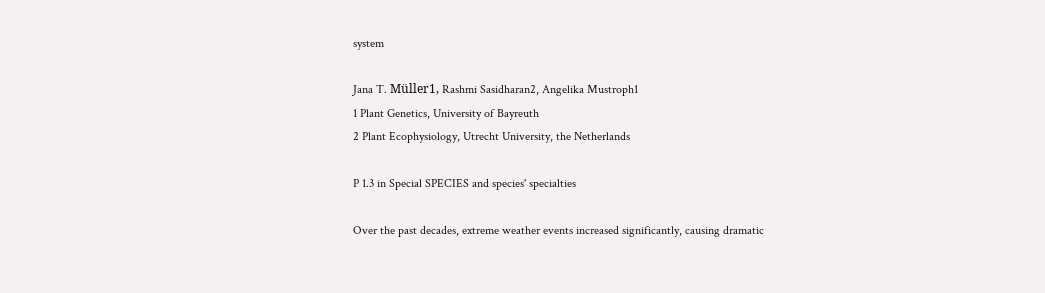system

Jana T. Müller1, Rashmi Sasidharan2, Angelika Mustroph1
1 Plant Genetics, University of Bayreuth
2 Plant Ecophysiology, Utrecht University, the Netherlands

P 1.3 in Special SPECIES and species' specialties

Over the past decades, extreme weather events increased significantly, causing dramatic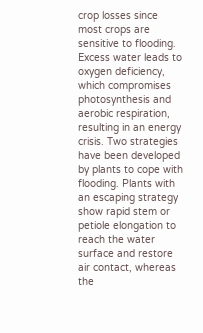crop losses since most crops are sensitive to flooding. Excess water leads to oxygen deficiency, which compromises photosynthesis and aerobic respiration, resulting in an energy crisis. Two strategies have been developed by plants to cope with flooding. Plants with an escaping strategy show rapid stem or petiole elongation to reach the water surface and restore air contact, whereas the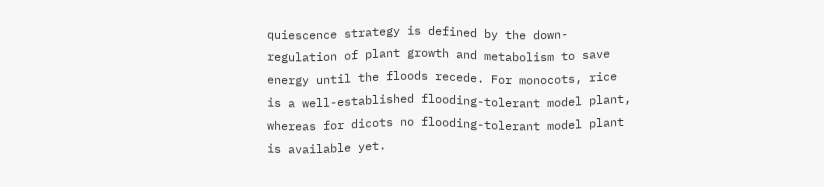quiescence strategy is defined by the down-regulation of plant growth and metabolism to save energy until the floods recede. For monocots, rice is a well-established flooding-tolerant model plant, whereas for dicots no flooding-tolerant model plant is available yet.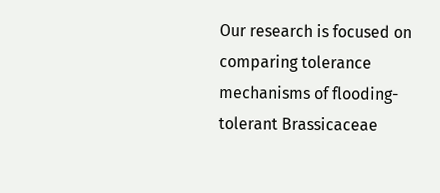Our research is focused on comparing tolerance mechanisms of flooding-tolerant Brassicaceae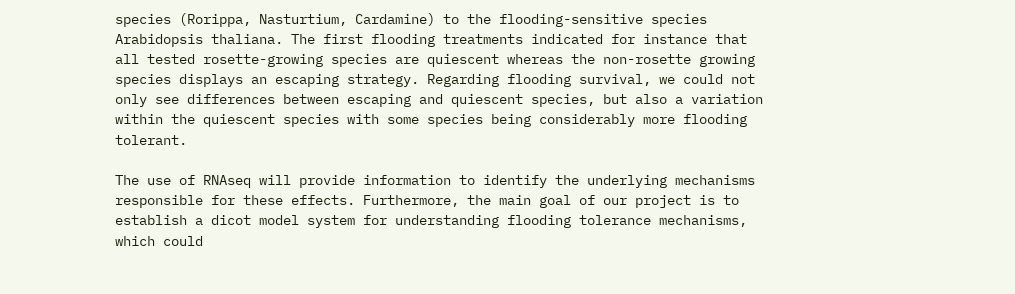species (Rorippa, Nasturtium, Cardamine) to the flooding-sensitive species Arabidopsis thaliana. The first flooding treatments indicated for instance that all tested rosette-growing species are quiescent whereas the non-rosette growing species displays an escaping strategy. Regarding flooding survival, we could not only see differences between escaping and quiescent species, but also a variation within the quiescent species with some species being considerably more flooding tolerant.

The use of RNAseq will provide information to identify the underlying mechanisms responsible for these effects. Furthermore, the main goal of our project is to establish a dicot model system for understanding flooding tolerance mechanisms, which could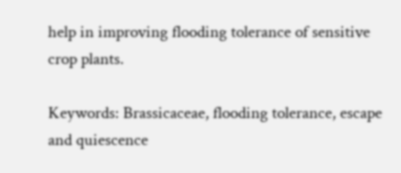help in improving flooding tolerance of sensitive crop plants.

Keywords: Brassicaceae, flooding tolerance, escape and quiescence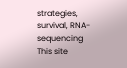strategies, survival, RNA-sequencing
This site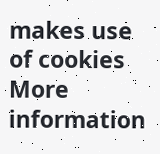makes use of cookies More information